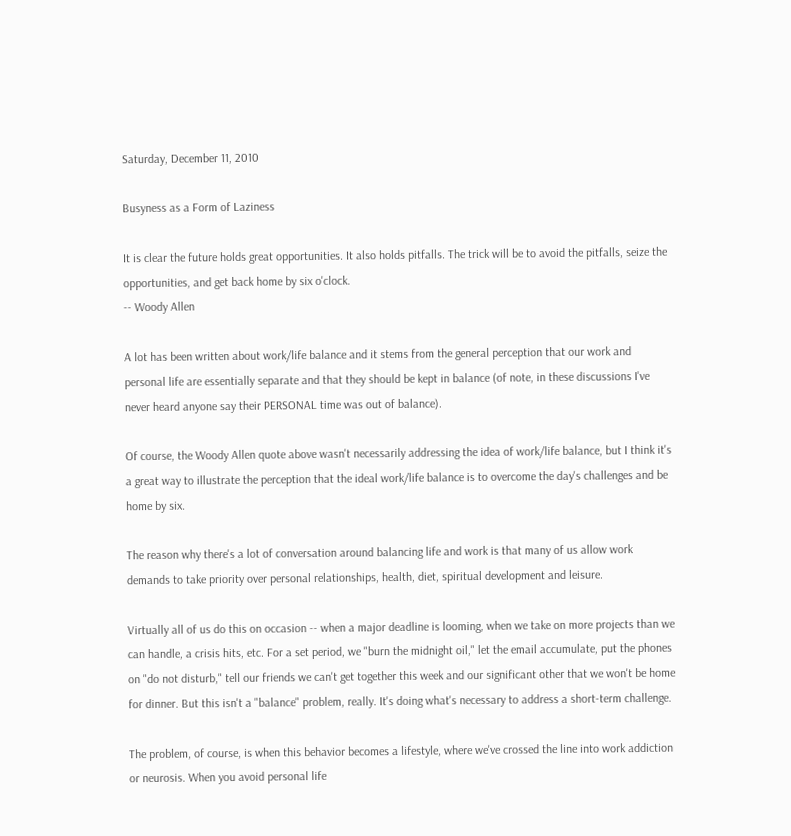Saturday, December 11, 2010

Busyness as a Form of Laziness

It is clear the future holds great opportunities. It also holds pitfalls. The trick will be to avoid the pitfalls, seize the opportunities, and get back home by six o'clock.
-- Woody Allen

A lot has been written about work/life balance and it stems from the general perception that our work and personal life are essentially separate and that they should be kept in balance (of note, in these discussions I've never heard anyone say their PERSONAL time was out of balance).

Of course, the Woody Allen quote above wasn't necessarily addressing the idea of work/life balance, but I think it's a great way to illustrate the perception that the ideal work/life balance is to overcome the day's challenges and be home by six.

The reason why there's a lot of conversation around balancing life and work is that many of us allow work demands to take priority over personal relationships, health, diet, spiritual development and leisure.

Virtually all of us do this on occasion -- when a major deadline is looming, when we take on more projects than we can handle, a crisis hits, etc. For a set period, we "burn the midnight oil," let the email accumulate, put the phones on "do not disturb," tell our friends we can't get together this week and our significant other that we won't be home for dinner. But this isn't a "balance" problem, really. It's doing what's necessary to address a short-term challenge.

The problem, of course, is when this behavior becomes a lifestyle, where we've crossed the line into work addiction or neurosis. When you avoid personal life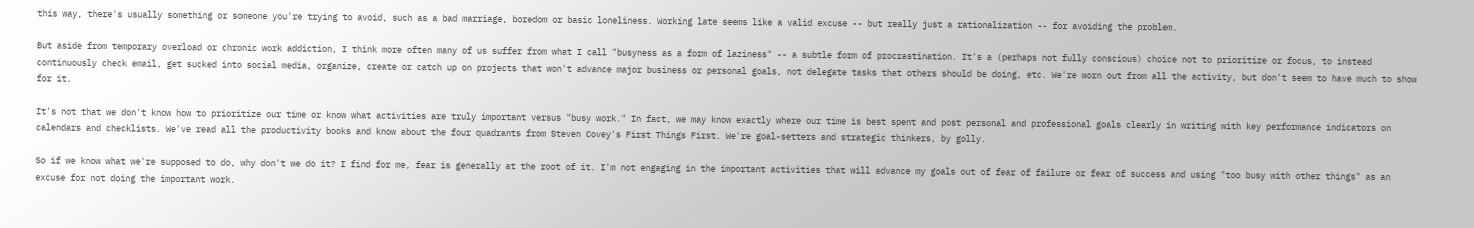this way, there's usually something or someone you're trying to avoid, such as a bad marriage, boredom or basic loneliness. Working late seems like a valid excuse -- but really just a rationalization -- for avoiding the problem.

But aside from temporary overload or chronic work addiction, I think more often many of us suffer from what I call "busyness as a form of laziness" -- a subtle form of procrastination. It's a (perhaps not fully conscious) choice not to prioritize or focus, to instead continuously check email, get sucked into social media, organize, create or catch up on projects that won't advance major business or personal goals, not delegate tasks that others should be doing, etc. We're worn out from all the activity, but don't seem to have much to show for it.

It's not that we don't know how to prioritize our time or know what activities are truly important versus "busy work." In fact, we may know exactly where our time is best spent and post personal and professional goals clearly in writing with key performance indicators on calendars and checklists. We've read all the productivity books and know about the four quadrants from Steven Covey's First Things First. We're goal-setters and strategic thinkers, by golly.

So if we know what we're supposed to do, why don't we do it? I find for me, fear is generally at the root of it. I'm not engaging in the important activities that will advance my goals out of fear of failure or fear of success and using "too busy with other things" as an excuse for not doing the important work.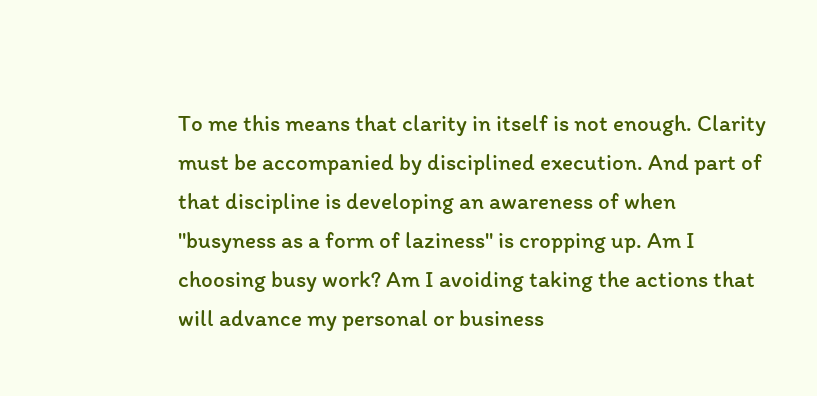To me this means that clarity in itself is not enough. Clarity must be accompanied by disciplined execution. And part of that discipline is developing an awareness of when "busyness as a form of laziness" is cropping up. Am I choosing busy work? Am I avoiding taking the actions that will advance my personal or business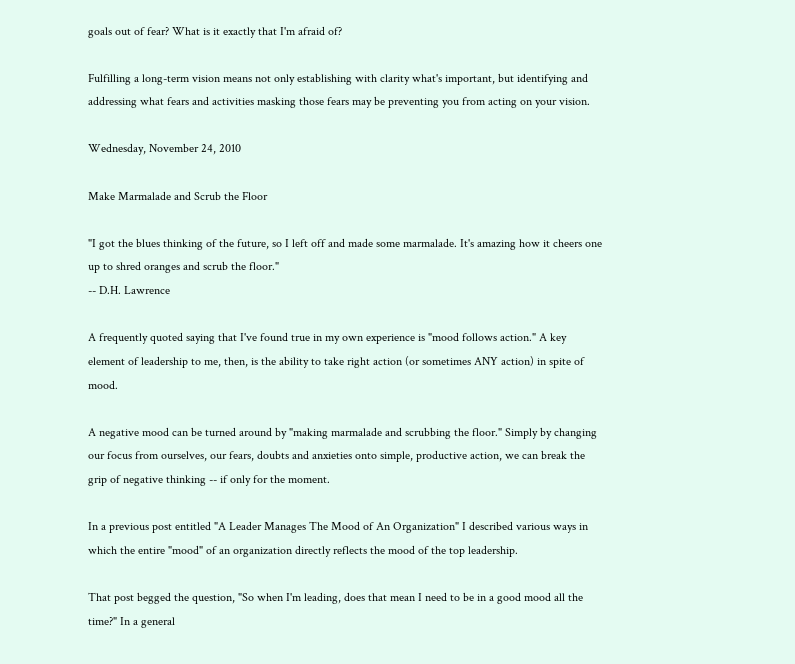goals out of fear? What is it exactly that I'm afraid of?

Fulfilling a long-term vision means not only establishing with clarity what's important, but identifying and addressing what fears and activities masking those fears may be preventing you from acting on your vision.

Wednesday, November 24, 2010

Make Marmalade and Scrub the Floor

"I got the blues thinking of the future, so I left off and made some marmalade. It's amazing how it cheers one up to shred oranges and scrub the floor."
-- D.H. Lawrence

A frequently quoted saying that I've found true in my own experience is "mood follows action." A key element of leadership to me, then, is the ability to take right action (or sometimes ANY action) in spite of mood.

A negative mood can be turned around by "making marmalade and scrubbing the floor." Simply by changing our focus from ourselves, our fears, doubts and anxieties onto simple, productive action, we can break the grip of negative thinking -- if only for the moment.

In a previous post entitled "A Leader Manages The Mood of An Organization" I described various ways in which the entire "mood" of an organization directly reflects the mood of the top leadership.

That post begged the question, "So when I'm leading, does that mean I need to be in a good mood all the time?" In a general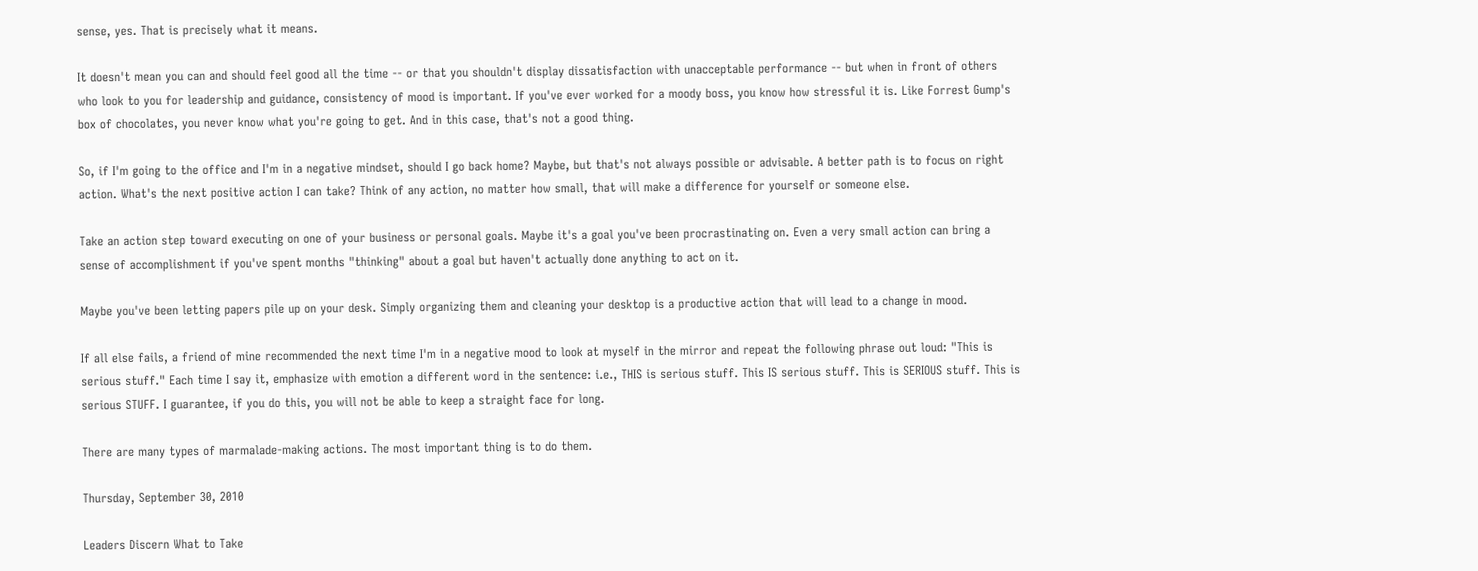sense, yes. That is precisely what it means.

It doesn't mean you can and should feel good all the time -- or that you shouldn't display dissatisfaction with unacceptable performance -- but when in front of others who look to you for leadership and guidance, consistency of mood is important. If you've ever worked for a moody boss, you know how stressful it is. Like Forrest Gump's box of chocolates, you never know what you're going to get. And in this case, that's not a good thing.

So, if I'm going to the office and I'm in a negative mindset, should I go back home? Maybe, but that's not always possible or advisable. A better path is to focus on right action. What's the next positive action I can take? Think of any action, no matter how small, that will make a difference for yourself or someone else.

Take an action step toward executing on one of your business or personal goals. Maybe it's a goal you've been procrastinating on. Even a very small action can bring a sense of accomplishment if you've spent months "thinking" about a goal but haven't actually done anything to act on it.

Maybe you've been letting papers pile up on your desk. Simply organizing them and cleaning your desktop is a productive action that will lead to a change in mood.

If all else fails, a friend of mine recommended the next time I'm in a negative mood to look at myself in the mirror and repeat the following phrase out loud: "This is serious stuff." Each time I say it, emphasize with emotion a different word in the sentence: i.e., THIS is serious stuff. This IS serious stuff. This is SERIOUS stuff. This is serious STUFF. I guarantee, if you do this, you will not be able to keep a straight face for long.

There are many types of marmalade-making actions. The most important thing is to do them.

Thursday, September 30, 2010

Leaders Discern What to Take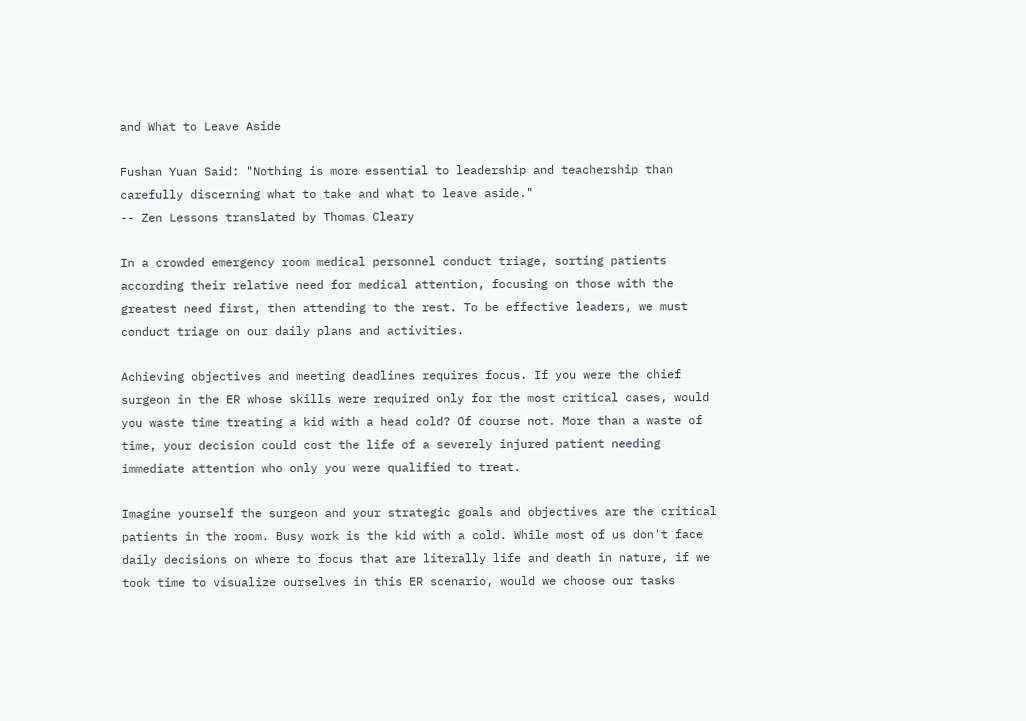and What to Leave Aside

Fushan Yuan Said: "Nothing is more essential to leadership and teachership than carefully discerning what to take and what to leave aside."
-- Zen Lessons translated by Thomas Cleary

In a crowded emergency room medical personnel conduct triage, sorting patients according their relative need for medical attention, focusing on those with the greatest need first, then attending to the rest. To be effective leaders, we must conduct triage on our daily plans and activities.

Achieving objectives and meeting deadlines requires focus. If you were the chief surgeon in the ER whose skills were required only for the most critical cases, would you waste time treating a kid with a head cold? Of course not. More than a waste of time, your decision could cost the life of a severely injured patient needing immediate attention who only you were qualified to treat.

Imagine yourself the surgeon and your strategic goals and objectives are the critical patients in the room. Busy work is the kid with a cold. While most of us don't face daily decisions on where to focus that are literally life and death in nature, if we took time to visualize ourselves in this ER scenario, would we choose our tasks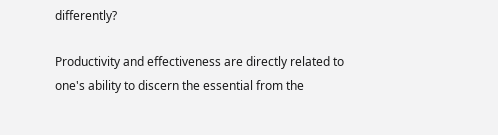differently?

Productivity and effectiveness are directly related to one's ability to discern the essential from the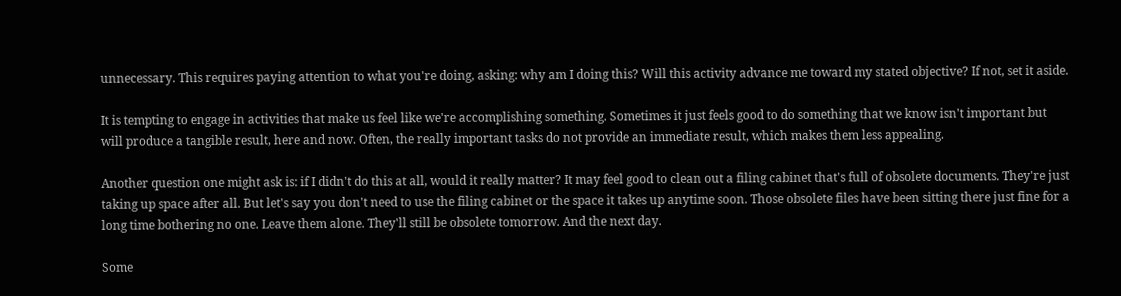unnecessary. This requires paying attention to what you're doing, asking: why am I doing this? Will this activity advance me toward my stated objective? If not, set it aside.

It is tempting to engage in activities that make us feel like we're accomplishing something. Sometimes it just feels good to do something that we know isn't important but will produce a tangible result, here and now. Often, the really important tasks do not provide an immediate result, which makes them less appealing.

Another question one might ask is: if I didn't do this at all, would it really matter? It may feel good to clean out a filing cabinet that's full of obsolete documents. They're just taking up space after all. But let's say you don't need to use the filing cabinet or the space it takes up anytime soon. Those obsolete files have been sitting there just fine for a long time bothering no one. Leave them alone. They'll still be obsolete tomorrow. And the next day.

Some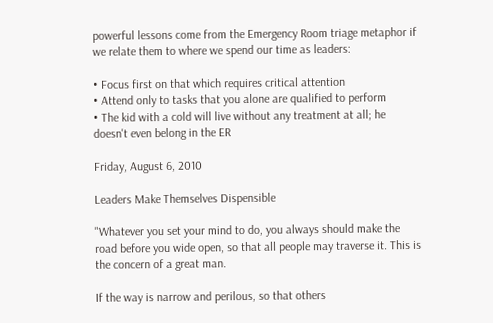powerful lessons come from the Emergency Room triage metaphor if we relate them to where we spend our time as leaders:

• Focus first on that which requires critical attention
• Attend only to tasks that you alone are qualified to perform
• The kid with a cold will live without any treatment at all; he doesn't even belong in the ER

Friday, August 6, 2010

Leaders Make Themselves Dispensible

"Whatever you set your mind to do, you always should make the road before you wide open, so that all people may traverse it. This is the concern of a great man.

If the way is narrow and perilous, so that others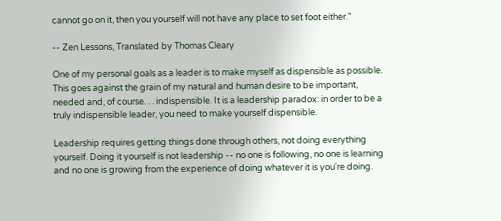cannot go on it, then you yourself will not have any place to set foot either."

-- Zen Lessons, Translated by Thomas Cleary

One of my personal goals as a leader is to make myself as dispensible as possible. This goes against the grain of my natural and human desire to be important, needed and, of course. . . indispensible. It is a leadership paradox: in order to be a truly indispensible leader, you need to make yourself dispensible.

Leadership requires getting things done through others, not doing everything yourself. Doing it yourself is not leadership -- no one is following, no one is learning and no one is growing from the experience of doing whatever it is you're doing.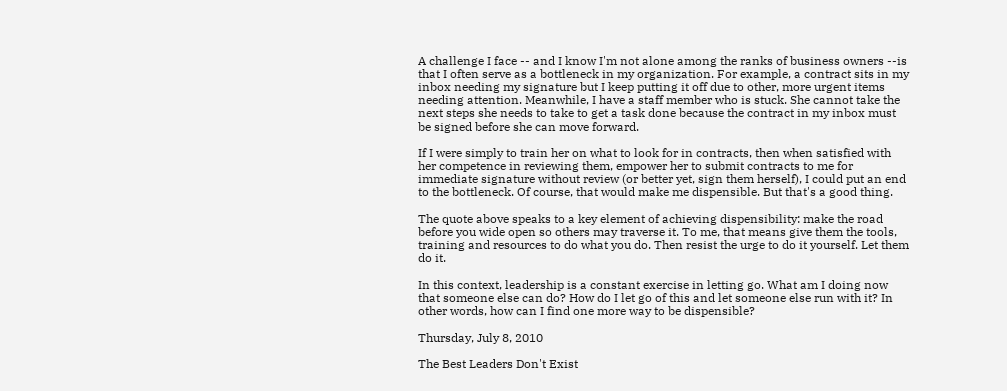A challenge I face -- and I know I'm not alone among the ranks of business owners --is that I often serve as a bottleneck in my organization. For example, a contract sits in my inbox needing my signature but I keep putting it off due to other, more urgent items needing attention. Meanwhile, I have a staff member who is stuck. She cannot take the next steps she needs to take to get a task done because the contract in my inbox must be signed before she can move forward.

If I were simply to train her on what to look for in contracts, then when satisfied with her competence in reviewing them, empower her to submit contracts to me for immediate signature without review (or better yet, sign them herself), I could put an end to the bottleneck. Of course, that would make me dispensible. But that's a good thing.

The quote above speaks to a key element of achieving dispensibility: make the road before you wide open so others may traverse it. To me, that means give them the tools, training and resources to do what you do. Then resist the urge to do it yourself. Let them do it.

In this context, leadership is a constant exercise in letting go. What am I doing now that someone else can do? How do I let go of this and let someone else run with it? In other words, how can I find one more way to be dispensible?

Thursday, July 8, 2010

The Best Leaders Don't Exist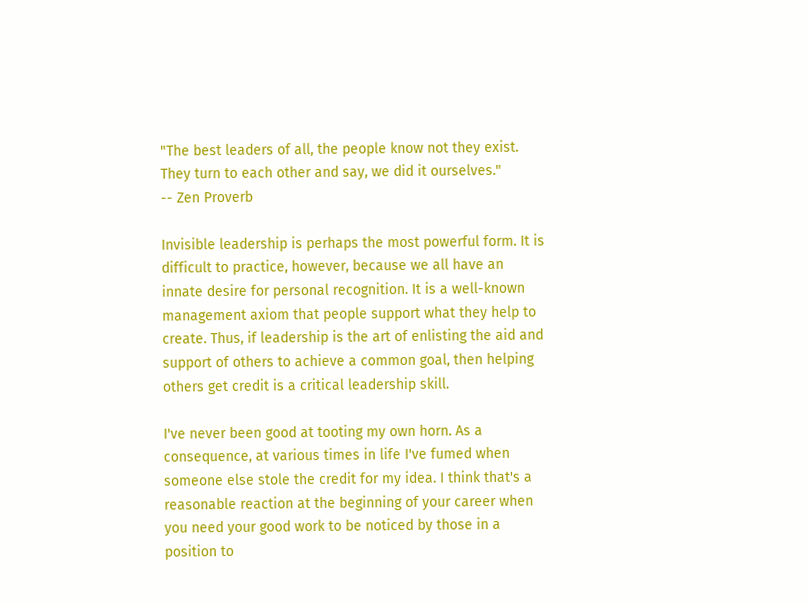"The best leaders of all, the people know not they exist. They turn to each other and say, we did it ourselves."
-- Zen Proverb

Invisible leadership is perhaps the most powerful form. It is difficult to practice, however, because we all have an innate desire for personal recognition. It is a well-known management axiom that people support what they help to create. Thus, if leadership is the art of enlisting the aid and support of others to achieve a common goal, then helping others get credit is a critical leadership skill.

I've never been good at tooting my own horn. As a consequence, at various times in life I've fumed when someone else stole the credit for my idea. I think that's a reasonable reaction at the beginning of your career when you need your good work to be noticed by those in a position to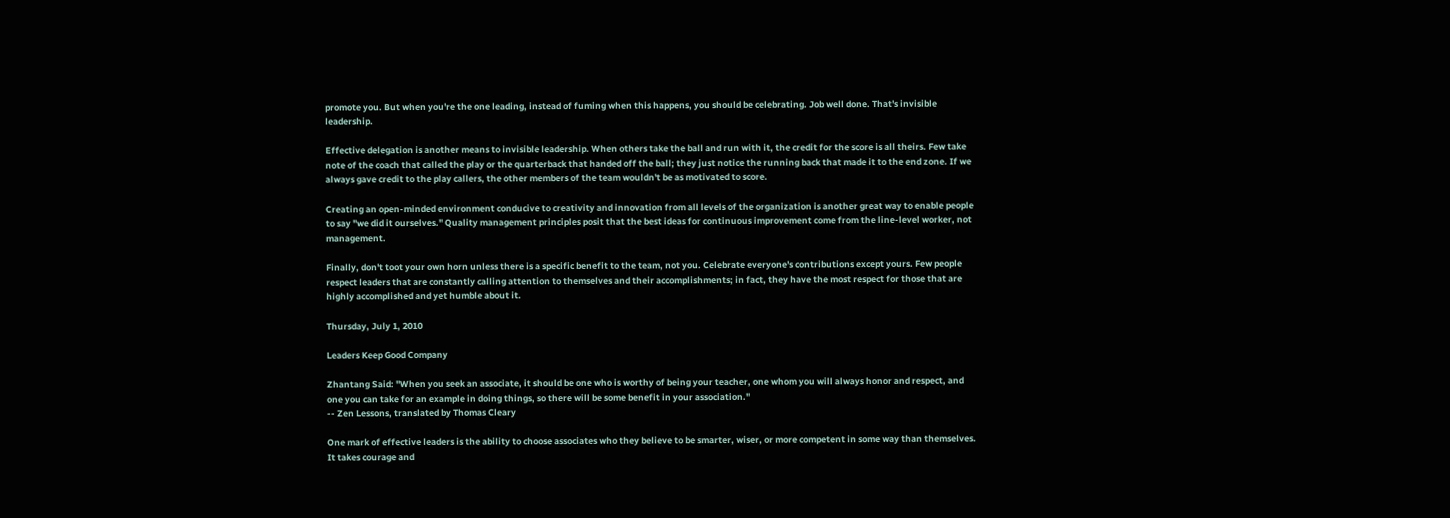promote you. But when you're the one leading, instead of fuming when this happens, you should be celebrating. Job well done. That's invisible leadership.

Effective delegation is another means to invisible leadership. When others take the ball and run with it, the credit for the score is all theirs. Few take note of the coach that called the play or the quarterback that handed off the ball; they just notice the running back that made it to the end zone. If we always gave credit to the play callers, the other members of the team wouldn't be as motivated to score.

Creating an open-minded environment conducive to creativity and innovation from all levels of the organization is another great way to enable people to say "we did it ourselves." Quality management principles posit that the best ideas for continuous improvement come from the line-level worker, not management.

Finally, don't toot your own horn unless there is a specific benefit to the team, not you. Celebrate everyone's contributions except yours. Few people respect leaders that are constantly calling attention to themselves and their accomplishments; in fact, they have the most respect for those that are highly accomplished and yet humble about it.

Thursday, July 1, 2010

Leaders Keep Good Company

Zhantang Said: "When you seek an associate, it should be one who is worthy of being your teacher, one whom you will always honor and respect, and one you can take for an example in doing things, so there will be some benefit in your association."
-- Zen Lessons, translated by Thomas Cleary

One mark of effective leaders is the ability to choose associates who they believe to be smarter, wiser, or more competent in some way than themselves. It takes courage and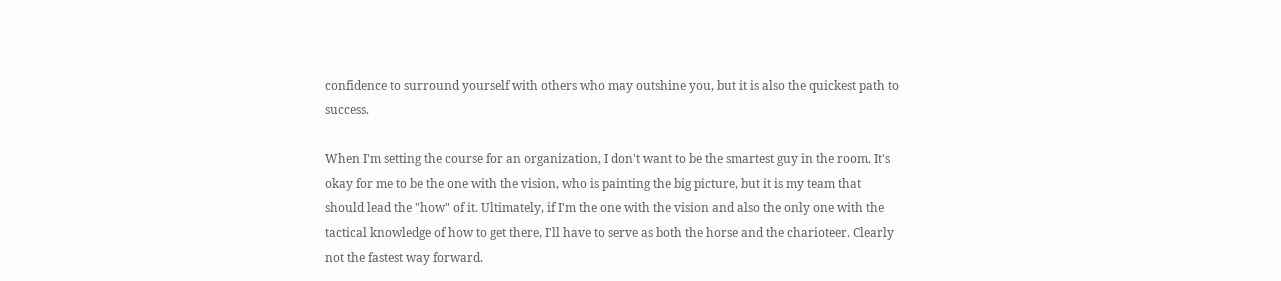confidence to surround yourself with others who may outshine you, but it is also the quickest path to success.

When I'm setting the course for an organization, I don't want to be the smartest guy in the room. It's okay for me to be the one with the vision, who is painting the big picture, but it is my team that should lead the "how" of it. Ultimately, if I'm the one with the vision and also the only one with the tactical knowledge of how to get there, I'll have to serve as both the horse and the charioteer. Clearly not the fastest way forward.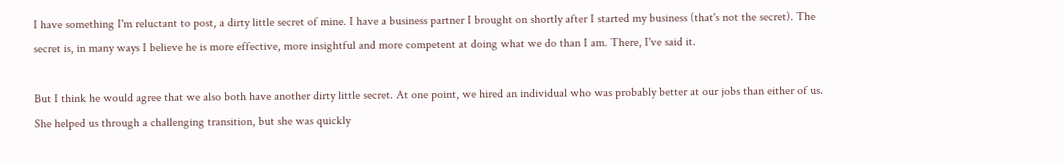I have something I'm reluctant to post, a dirty little secret of mine. I have a business partner I brought on shortly after I started my business (that's not the secret). The secret is, in many ways I believe he is more effective, more insightful and more competent at doing what we do than I am. There, I've said it.

But I think he would agree that we also both have another dirty little secret. At one point, we hired an individual who was probably better at our jobs than either of us. She helped us through a challenging transition, but she was quickly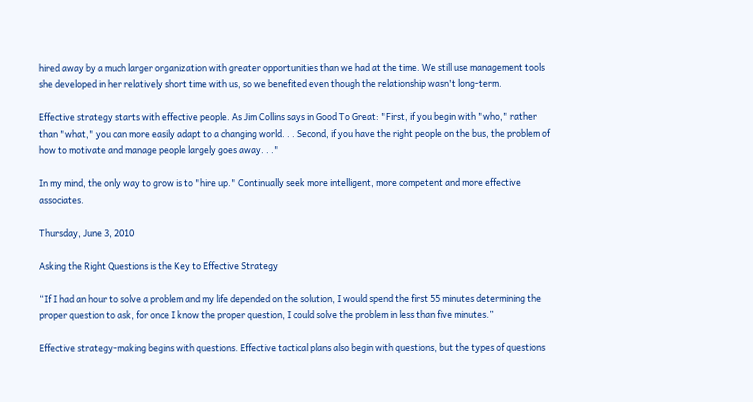hired away by a much larger organization with greater opportunities than we had at the time. We still use management tools she developed in her relatively short time with us, so we benefited even though the relationship wasn't long-term.

Effective strategy starts with effective people. As Jim Collins says in Good To Great: "First, if you begin with "who," rather than "what," you can more easily adapt to a changing world. . . Second, if you have the right people on the bus, the problem of how to motivate and manage people largely goes away. . ."

In my mind, the only way to grow is to "hire up." Continually seek more intelligent, more competent and more effective associates.

Thursday, June 3, 2010

Asking the Right Questions is the Key to Effective Strategy

“If I had an hour to solve a problem and my life depended on the solution, I would spend the first 55 minutes determining the proper question to ask, for once I know the proper question, I could solve the problem in less than five minutes.”

Effective strategy-making begins with questions. Effective tactical plans also begin with questions, but the types of questions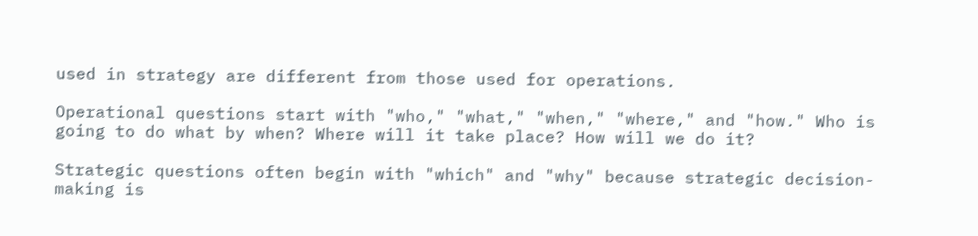used in strategy are different from those used for operations.

Operational questions start with "who," "what," "when," "where," and "how." Who is going to do what by when? Where will it take place? How will we do it?

Strategic questions often begin with "which" and "why" because strategic decision-making is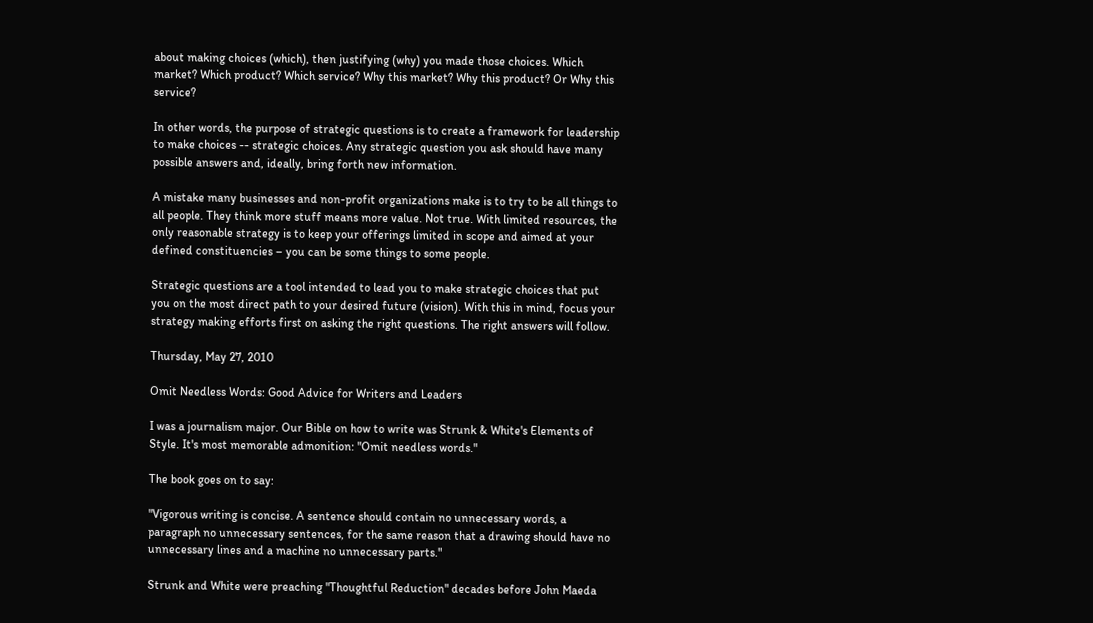about making choices (which), then justifying (why) you made those choices. Which market? Which product? Which service? Why this market? Why this product? Or Why this service?

In other words, the purpose of strategic questions is to create a framework for leadership to make choices -- strategic choices. Any strategic question you ask should have many possible answers and, ideally, bring forth new information.

A mistake many businesses and non-profit organizations make is to try to be all things to all people. They think more stuff means more value. Not true. With limited resources, the only reasonable strategy is to keep your offerings limited in scope and aimed at your defined constituencies – you can be some things to some people.

Strategic questions are a tool intended to lead you to make strategic choices that put you on the most direct path to your desired future (vision). With this in mind, focus your strategy making efforts first on asking the right questions. The right answers will follow.

Thursday, May 27, 2010

Omit Needless Words: Good Advice for Writers and Leaders

I was a journalism major. Our Bible on how to write was Strunk & White's Elements of Style. It's most memorable admonition: "Omit needless words."

The book goes on to say:

"Vigorous writing is concise. A sentence should contain no unnecessary words, a paragraph no unnecessary sentences, for the same reason that a drawing should have no unnecessary lines and a machine no unnecessary parts."

Strunk and White were preaching "Thoughtful Reduction" decades before John Maeda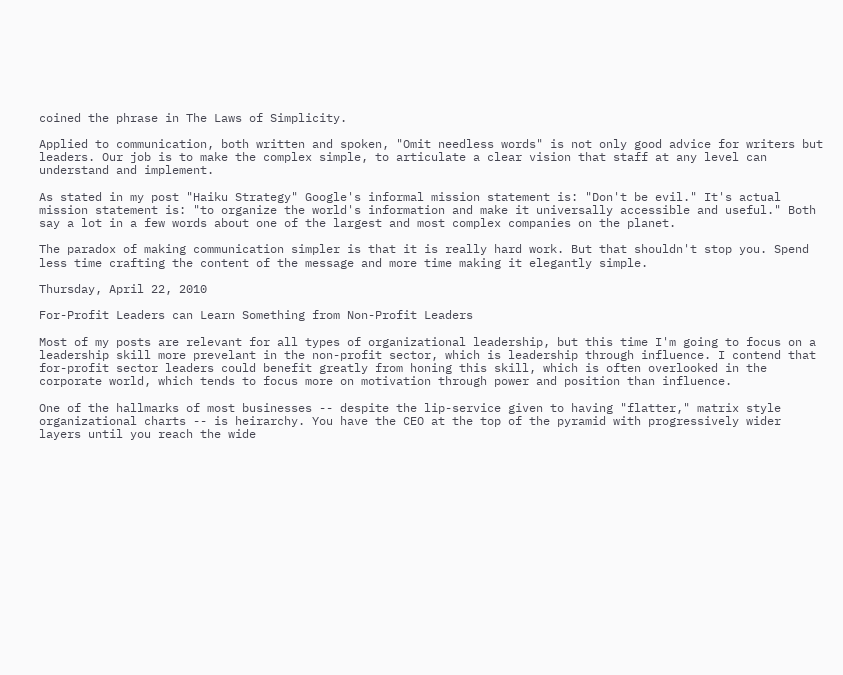coined the phrase in The Laws of Simplicity.

Applied to communication, both written and spoken, "Omit needless words" is not only good advice for writers but leaders. Our job is to make the complex simple, to articulate a clear vision that staff at any level can understand and implement.

As stated in my post "Haiku Strategy" Google's informal mission statement is: "Don't be evil." It's actual mission statement is: "to organize the world's information and make it universally accessible and useful." Both say a lot in a few words about one of the largest and most complex companies on the planet.

The paradox of making communication simpler is that it is really hard work. But that shouldn't stop you. Spend less time crafting the content of the message and more time making it elegantly simple.

Thursday, April 22, 2010

For-Profit Leaders can Learn Something from Non-Profit Leaders

Most of my posts are relevant for all types of organizational leadership, but this time I'm going to focus on a leadership skill more prevelant in the non-profit sector, which is leadership through influence. I contend that for-profit sector leaders could benefit greatly from honing this skill, which is often overlooked in the corporate world, which tends to focus more on motivation through power and position than influence.

One of the hallmarks of most businesses -- despite the lip-service given to having "flatter," matrix style organizational charts -- is heirarchy. You have the CEO at the top of the pyramid with progressively wider layers until you reach the wide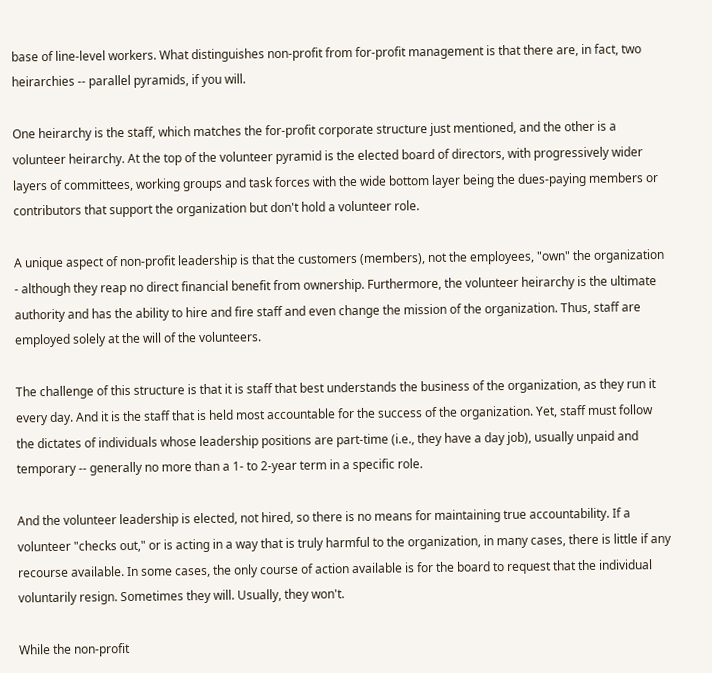base of line-level workers. What distinguishes non-profit from for-profit management is that there are, in fact, two heirarchies -- parallel pyramids, if you will.

One heirarchy is the staff, which matches the for-profit corporate structure just mentioned, and the other is a volunteer heirarchy. At the top of the volunteer pyramid is the elected board of directors, with progressively wider layers of committees, working groups and task forces with the wide bottom layer being the dues-paying members or contributors that support the organization but don't hold a volunteer role.

A unique aspect of non-profit leadership is that the customers (members), not the employees, "own" the organization - although they reap no direct financial benefit from ownership. Furthermore, the volunteer heirarchy is the ultimate authority and has the ability to hire and fire staff and even change the mission of the organization. Thus, staff are employed solely at the will of the volunteers.

The challenge of this structure is that it is staff that best understands the business of the organization, as they run it every day. And it is the staff that is held most accountable for the success of the organization. Yet, staff must follow the dictates of individuals whose leadership positions are part-time (i.e., they have a day job), usually unpaid and temporary -- generally no more than a 1- to 2-year term in a specific role.

And the volunteer leadership is elected, not hired, so there is no means for maintaining true accountability. If a volunteer "checks out," or is acting in a way that is truly harmful to the organization, in many cases, there is little if any recourse available. In some cases, the only course of action available is for the board to request that the individual voluntarily resign. Sometimes they will. Usually, they won't.

While the non-profit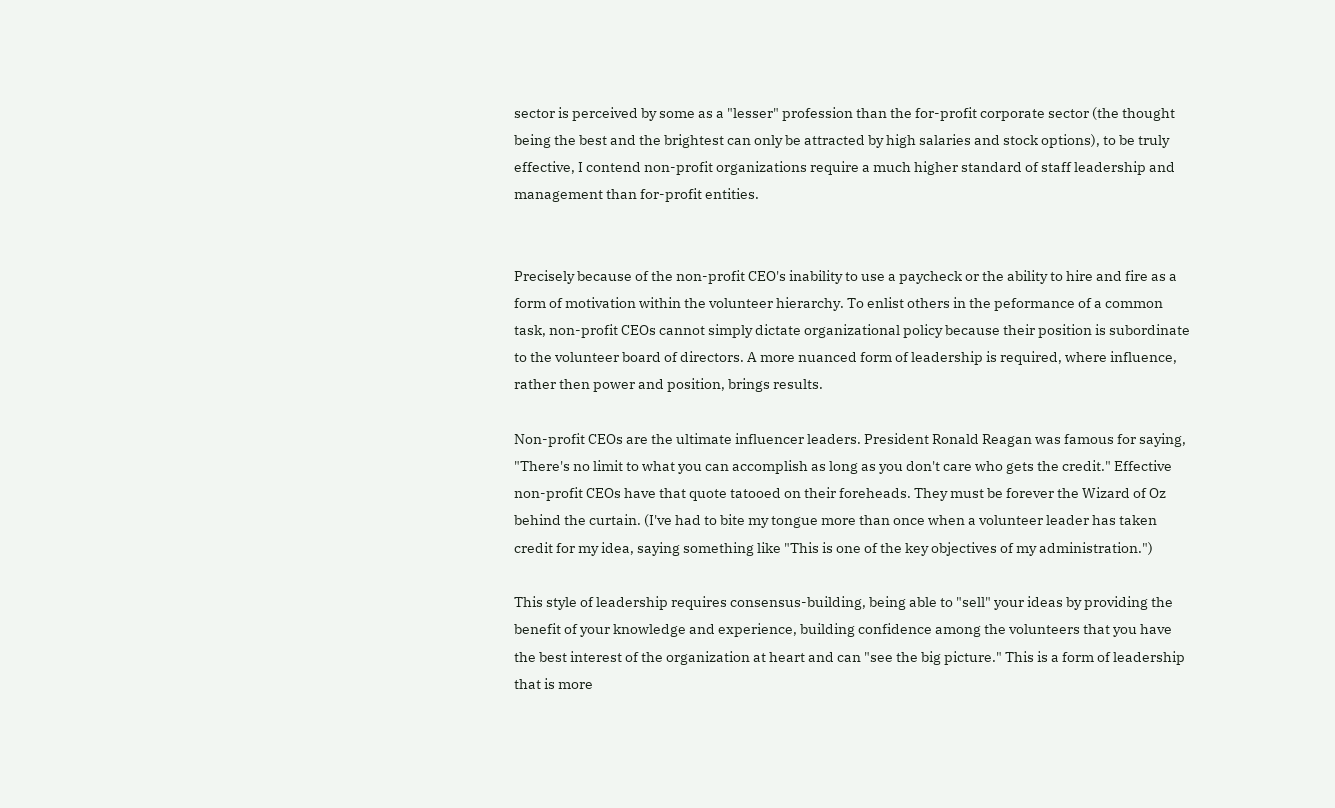sector is perceived by some as a "lesser" profession than the for-profit corporate sector (the thought being the best and the brightest can only be attracted by high salaries and stock options), to be truly effective, I contend non-profit organizations require a much higher standard of staff leadership and management than for-profit entities.


Precisely because of the non-profit CEO's inability to use a paycheck or the ability to hire and fire as a form of motivation within the volunteer hierarchy. To enlist others in the peformance of a common task, non-profit CEOs cannot simply dictate organizational policy because their position is subordinate to the volunteer board of directors. A more nuanced form of leadership is required, where influence, rather then power and position, brings results.

Non-profit CEOs are the ultimate influencer leaders. President Ronald Reagan was famous for saying, "There's no limit to what you can accomplish as long as you don't care who gets the credit." Effective non-profit CEOs have that quote tatooed on their foreheads. They must be forever the Wizard of Oz behind the curtain. (I've had to bite my tongue more than once when a volunteer leader has taken credit for my idea, saying something like "This is one of the key objectives of my administration.")

This style of leadership requires consensus-building, being able to "sell" your ideas by providing the benefit of your knowledge and experience, building confidence among the volunteers that you have the best interest of the organization at heart and can "see the big picture." This is a form of leadership that is more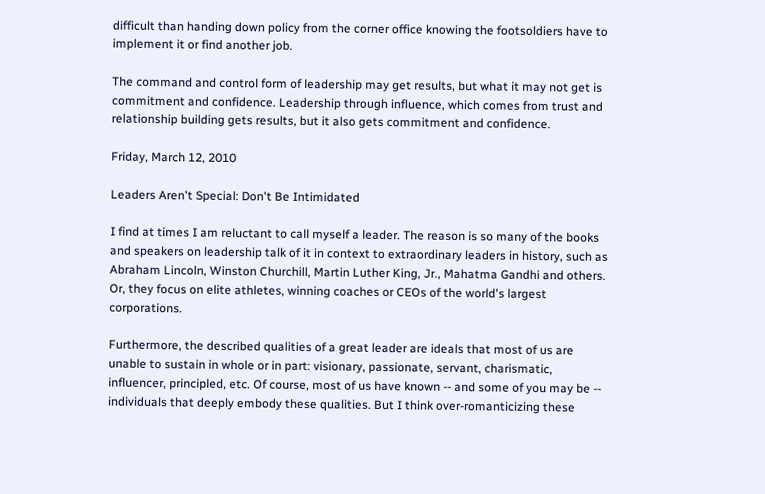difficult than handing down policy from the corner office knowing the footsoldiers have to implement it or find another job.

The command and control form of leadership may get results, but what it may not get is commitment and confidence. Leadership through influence, which comes from trust and relationship building gets results, but it also gets commitment and confidence.

Friday, March 12, 2010

Leaders Aren't Special: Don't Be Intimidated

I find at times I am reluctant to call myself a leader. The reason is so many of the books and speakers on leadership talk of it in context to extraordinary leaders in history, such as Abraham Lincoln, Winston Churchill, Martin Luther King, Jr., Mahatma Gandhi and others. Or, they focus on elite athletes, winning coaches or CEOs of the world's largest corporations.

Furthermore, the described qualities of a great leader are ideals that most of us are unable to sustain in whole or in part: visionary, passionate, servant, charismatic, influencer, principled, etc. Of course, most of us have known -- and some of you may be -- individuals that deeply embody these qualities. But I think over-romanticizing these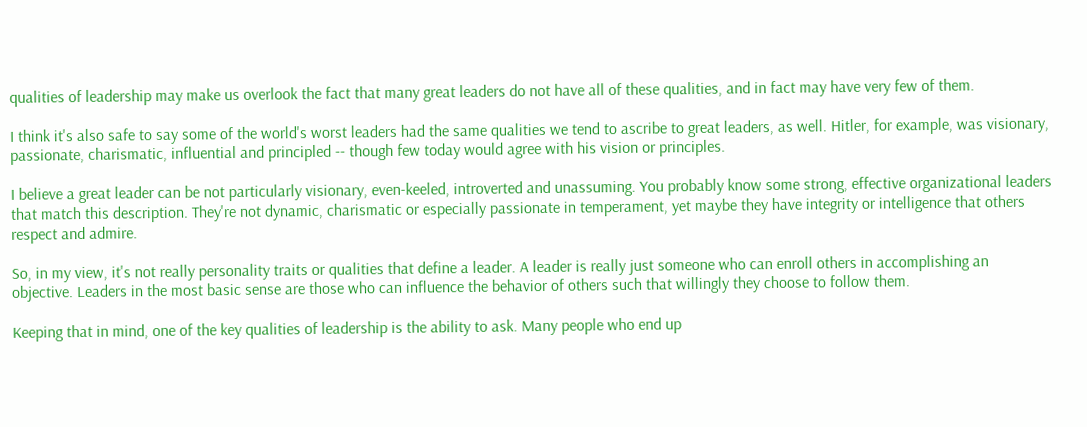qualities of leadership may make us overlook the fact that many great leaders do not have all of these qualities, and in fact may have very few of them.

I think it's also safe to say some of the world's worst leaders had the same qualities we tend to ascribe to great leaders, as well. Hitler, for example, was visionary, passionate, charismatic, influential and principled -- though few today would agree with his vision or principles.

I believe a great leader can be not particularly visionary, even-keeled, introverted and unassuming. You probably know some strong, effective organizational leaders that match this description. They're not dynamic, charismatic or especially passionate in temperament, yet maybe they have integrity or intelligence that others respect and admire.

So, in my view, it's not really personality traits or qualities that define a leader. A leader is really just someone who can enroll others in accomplishing an objective. Leaders in the most basic sense are those who can influence the behavior of others such that willingly they choose to follow them.

Keeping that in mind, one of the key qualities of leadership is the ability to ask. Many people who end up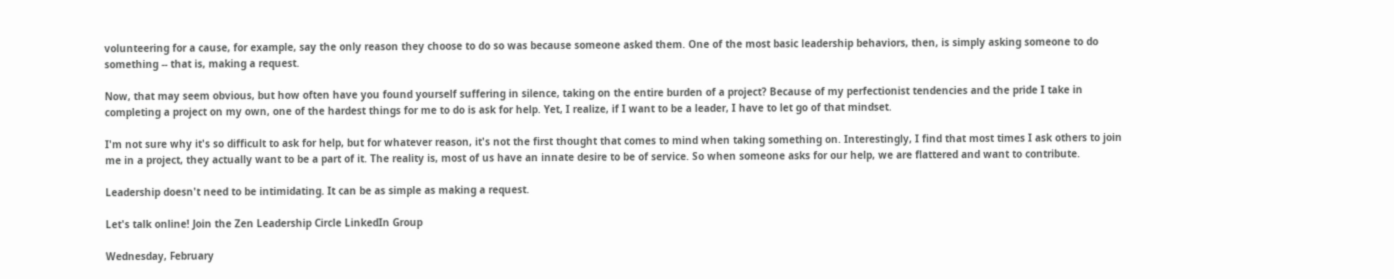volunteering for a cause, for example, say the only reason they choose to do so was because someone asked them. One of the most basic leadership behaviors, then, is simply asking someone to do something -- that is, making a request.

Now, that may seem obvious, but how often have you found yourself suffering in silence, taking on the entire burden of a project? Because of my perfectionist tendencies and the pride I take in completing a project on my own, one of the hardest things for me to do is ask for help. Yet, I realize, if I want to be a leader, I have to let go of that mindset.

I'm not sure why it's so difficult to ask for help, but for whatever reason, it's not the first thought that comes to mind when taking something on. Interestingly, I find that most times I ask others to join me in a project, they actually want to be a part of it. The reality is, most of us have an innate desire to be of service. So when someone asks for our help, we are flattered and want to contribute.

Leadership doesn't need to be intimidating. It can be as simple as making a request.

Let's talk online! Join the Zen Leadership Circle LinkedIn Group

Wednesday, February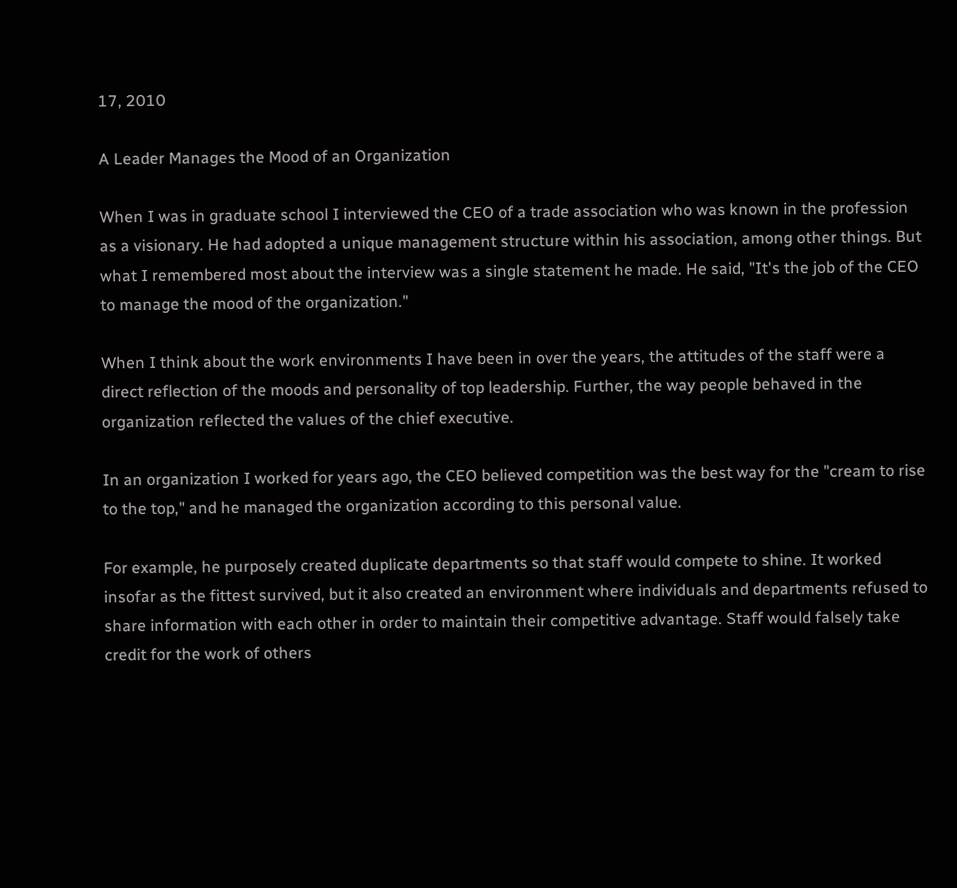17, 2010

A Leader Manages the Mood of an Organization

When I was in graduate school I interviewed the CEO of a trade association who was known in the profession as a visionary. He had adopted a unique management structure within his association, among other things. But what I remembered most about the interview was a single statement he made. He said, "It's the job of the CEO to manage the mood of the organization."

When I think about the work environments I have been in over the years, the attitudes of the staff were a direct reflection of the moods and personality of top leadership. Further, the way people behaved in the organization reflected the values of the chief executive.

In an organization I worked for years ago, the CEO believed competition was the best way for the "cream to rise to the top," and he managed the organization according to this personal value.

For example, he purposely created duplicate departments so that staff would compete to shine. It worked insofar as the fittest survived, but it also created an environment where individuals and departments refused to share information with each other in order to maintain their competitive advantage. Staff would falsely take credit for the work of others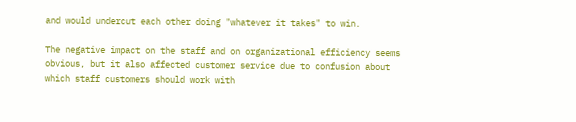and would undercut each other doing "whatever it takes" to win.

The negative impact on the staff and on organizational efficiency seems obvious, but it also affected customer service due to confusion about which staff customers should work with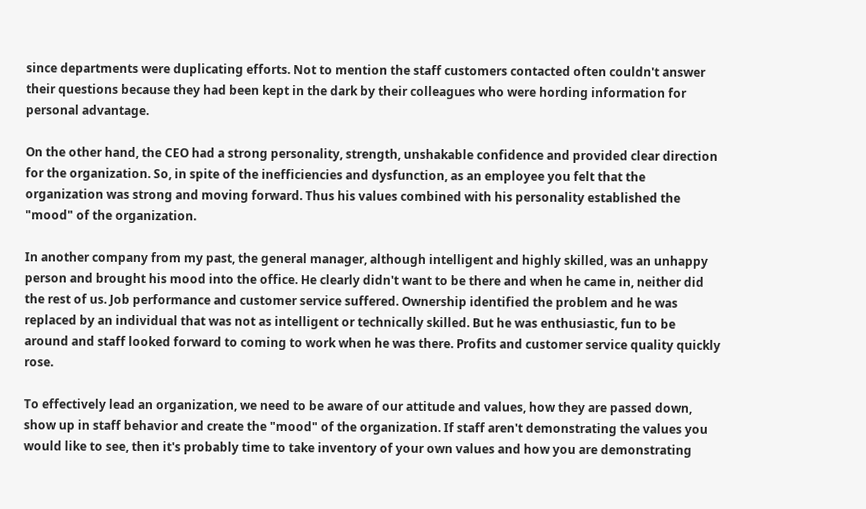since departments were duplicating efforts. Not to mention the staff customers contacted often couldn't answer their questions because they had been kept in the dark by their colleagues who were hording information for personal advantage.

On the other hand, the CEO had a strong personality, strength, unshakable confidence and provided clear direction for the organization. So, in spite of the inefficiencies and dysfunction, as an employee you felt that the organization was strong and moving forward. Thus his values combined with his personality established the "mood" of the organization.

In another company from my past, the general manager, although intelligent and highly skilled, was an unhappy person and brought his mood into the office. He clearly didn't want to be there and when he came in, neither did the rest of us. Job performance and customer service suffered. Ownership identified the problem and he was replaced by an individual that was not as intelligent or technically skilled. But he was enthusiastic, fun to be around and staff looked forward to coming to work when he was there. Profits and customer service quality quickly rose.

To effectively lead an organization, we need to be aware of our attitude and values, how they are passed down, show up in staff behavior and create the "mood" of the organization. If staff aren't demonstrating the values you would like to see, then it's probably time to take inventory of your own values and how you are demonstrating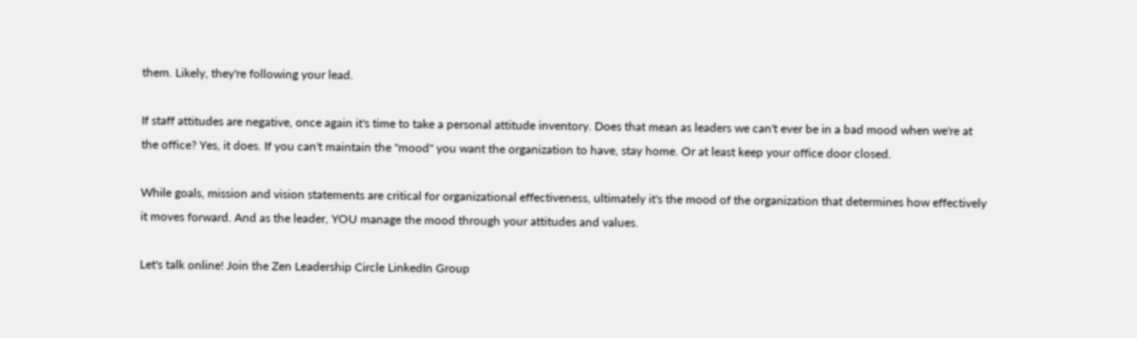them. Likely, they're following your lead.

If staff attitudes are negative, once again it's time to take a personal attitude inventory. Does that mean as leaders we can't ever be in a bad mood when we're at the office? Yes, it does. If you can't maintain the "mood" you want the organization to have, stay home. Or at least keep your office door closed.

While goals, mission and vision statements are critical for organizational effectiveness, ultimately it's the mood of the organization that determines how effectively it moves forward. And as the leader, YOU manage the mood through your attitudes and values.

Let's talk online! Join the Zen Leadership Circle LinkedIn Group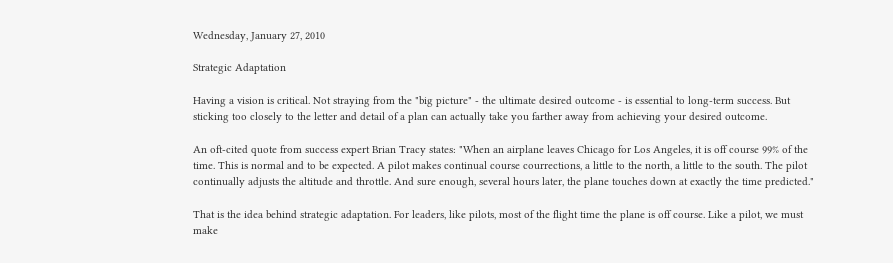Wednesday, January 27, 2010

Strategic Adaptation

Having a vision is critical. Not straying from the "big picture" - the ultimate desired outcome - is essential to long-term success. But sticking too closely to the letter and detail of a plan can actually take you farther away from achieving your desired outcome.

An oft-cited quote from success expert Brian Tracy states: "When an airplane leaves Chicago for Los Angeles, it is off course 99% of the time. This is normal and to be expected. A pilot makes continual course courrections, a little to the north, a little to the south. The pilot continually adjusts the altitude and throttle. And sure enough, several hours later, the plane touches down at exactly the time predicted."

That is the idea behind strategic adaptation. For leaders, like pilots, most of the flight time the plane is off course. Like a pilot, we must make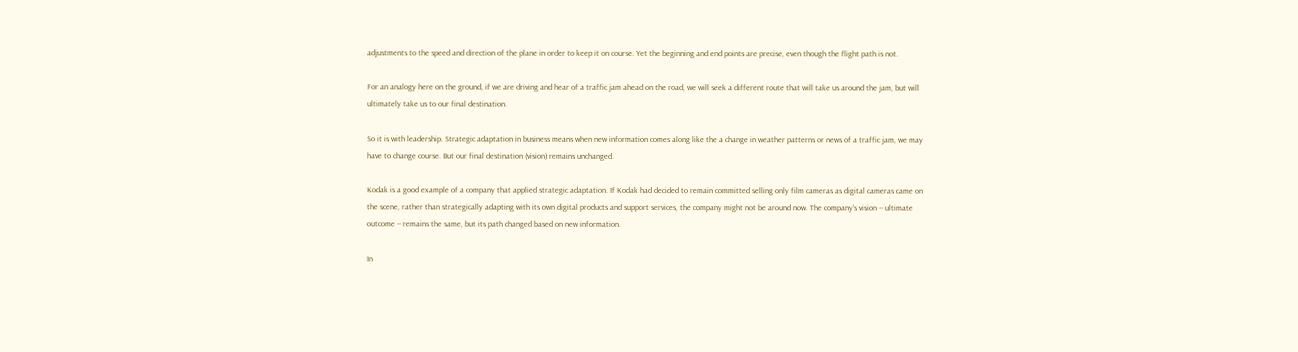adjustments to the speed and direction of the plane in order to keep it on course. Yet the beginning and end points are precise, even though the flight path is not.

For an analogy here on the ground, if we are driving and hear of a traffic jam ahead on the road, we will seek a different route that will take us around the jam, but will ultimately take us to our final destination.

So it is with leadership. Strategic adaptation in business means when new information comes along like the a change in weather patterns or news of a traffic jam, we may have to change course. But our final destination (vision) remains unchanged.

Kodak is a good example of a company that applied strategic adaptation. If Kodak had decided to remain committed selling only film cameras as digital cameras came on the scene, rather than strategically adapting with its own digital products and support services, the company might not be around now. The company's vision -- ultimate outcome -- remains the same, but its path changed based on new information.

In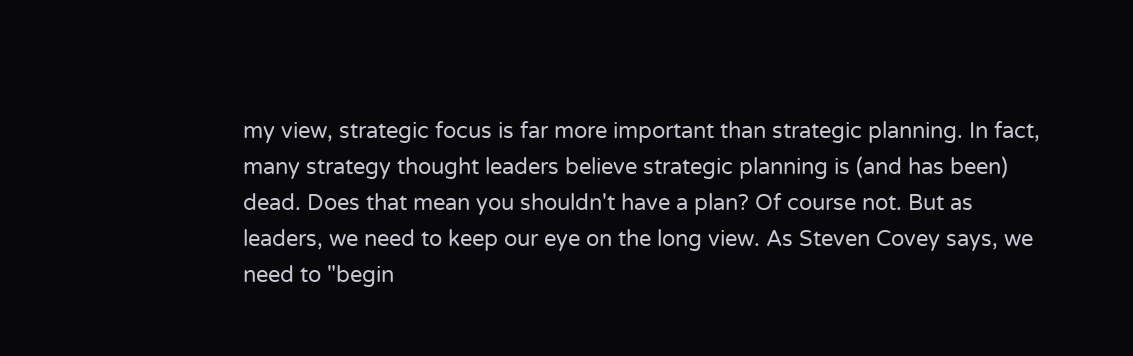my view, strategic focus is far more important than strategic planning. In fact, many strategy thought leaders believe strategic planning is (and has been) dead. Does that mean you shouldn't have a plan? Of course not. But as leaders, we need to keep our eye on the long view. As Steven Covey says, we need to "begin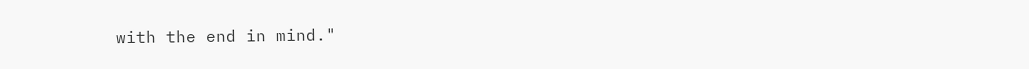with the end in mind."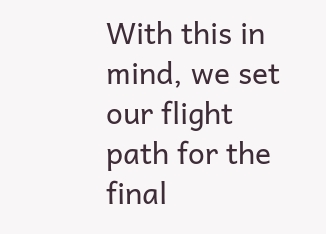With this in mind, we set our flight path for the final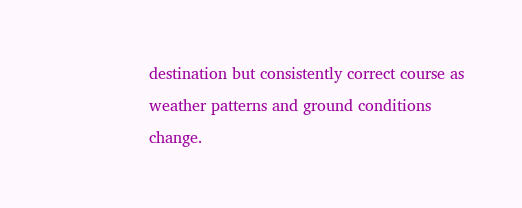destination but consistently correct course as weather patterns and ground conditions change.